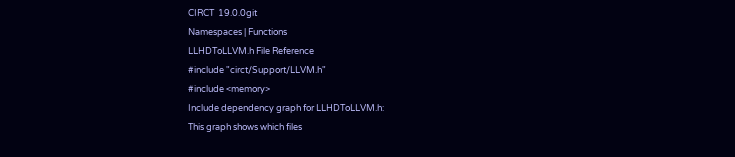CIRCT  19.0.0git
Namespaces | Functions
LLHDToLLVM.h File Reference
#include "circt/Support/LLVM.h"
#include <memory>
Include dependency graph for LLHDToLLVM.h:
This graph shows which files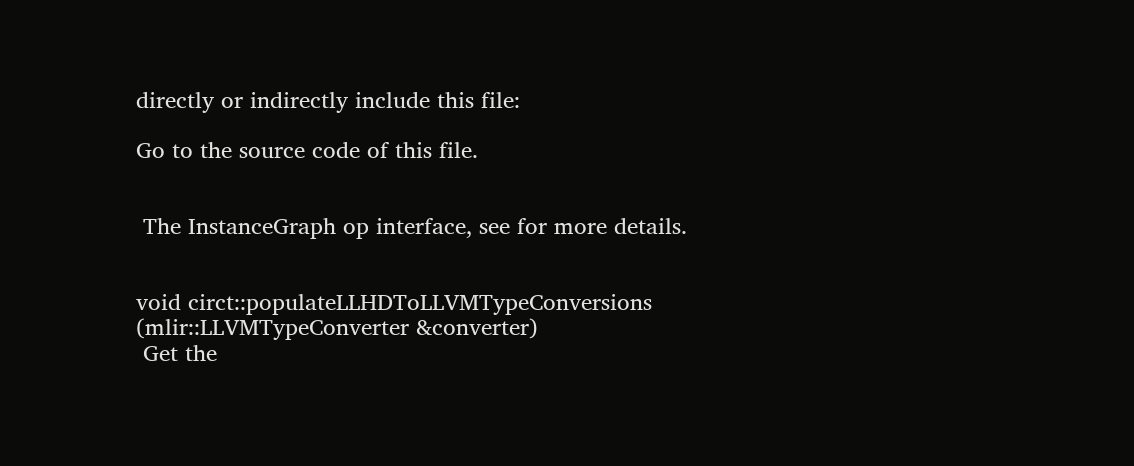directly or indirectly include this file:

Go to the source code of this file.


 The InstanceGraph op interface, see for more details.


void circt::populateLLHDToLLVMTypeConversions (mlir::LLVMTypeConverter &converter)
 Get the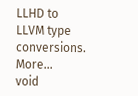LLHD to LLVM type conversions. More...
void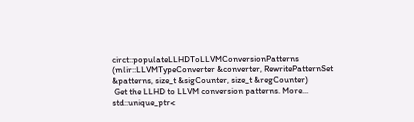circt::populateLLHDToLLVMConversionPatterns (mlir::LLVMTypeConverter &converter, RewritePatternSet &patterns, size_t &sigCounter, size_t &regCounter)
 Get the LLHD to LLVM conversion patterns. More...
std::unique_ptr<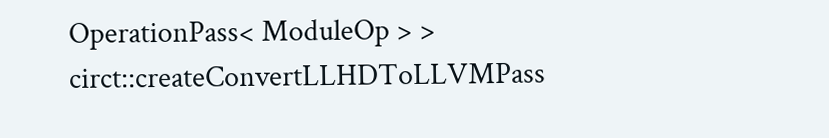OperationPass< ModuleOp > > circt::createConvertLLHDToLLVMPass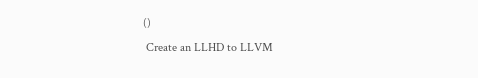()
 Create an LLHD to LLVM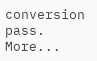conversion pass. More...